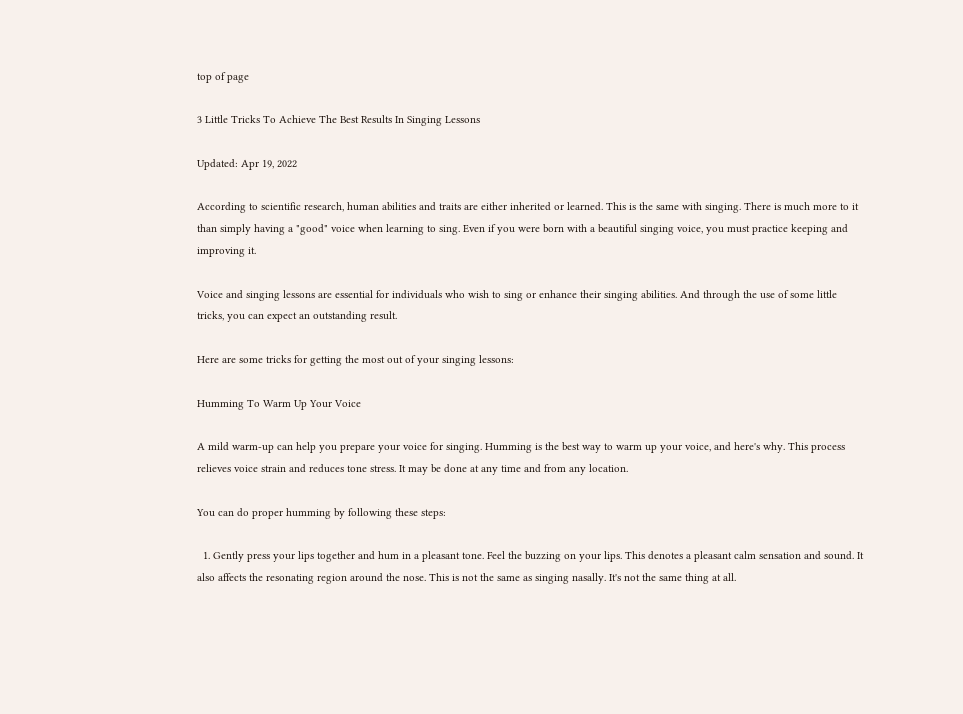top of page

3 Little Tricks To Achieve The Best Results In Singing Lessons

Updated: Apr 19, 2022

According to scientific research, human abilities and traits are either inherited or learned. This is the same with singing. There is much more to it than simply having a "good" voice when learning to sing. Even if you were born with a beautiful singing voice, you must practice keeping and improving it.

Voice and singing lessons are essential for individuals who wish to sing or enhance their singing abilities. And through the use of some little tricks, you can expect an outstanding result.

Here are some tricks for getting the most out of your singing lessons:

Humming To Warm Up Your Voice

A mild warm-up can help you prepare your voice for singing. Humming is the best way to warm up your voice, and here's why. This process relieves voice strain and reduces tone stress. It may be done at any time and from any location.

You can do proper humming by following these steps:

  1. Gently press your lips together and hum in a pleasant tone. Feel the buzzing on your lips. This denotes a pleasant calm sensation and sound. It also affects the resonating region around the nose. This is not the same as singing nasally. It's not the same thing at all.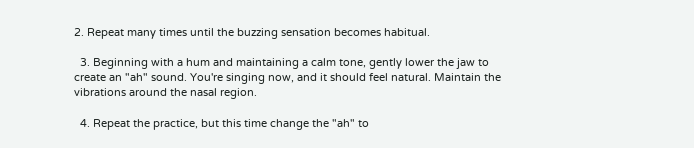2. Repeat many times until the buzzing sensation becomes habitual.

  3. Beginning with a hum and maintaining a calm tone, gently lower the jaw to create an "ah" sound. You're singing now, and it should feel natural. Maintain the vibrations around the nasal region.

  4. Repeat the practice, but this time change the "ah" to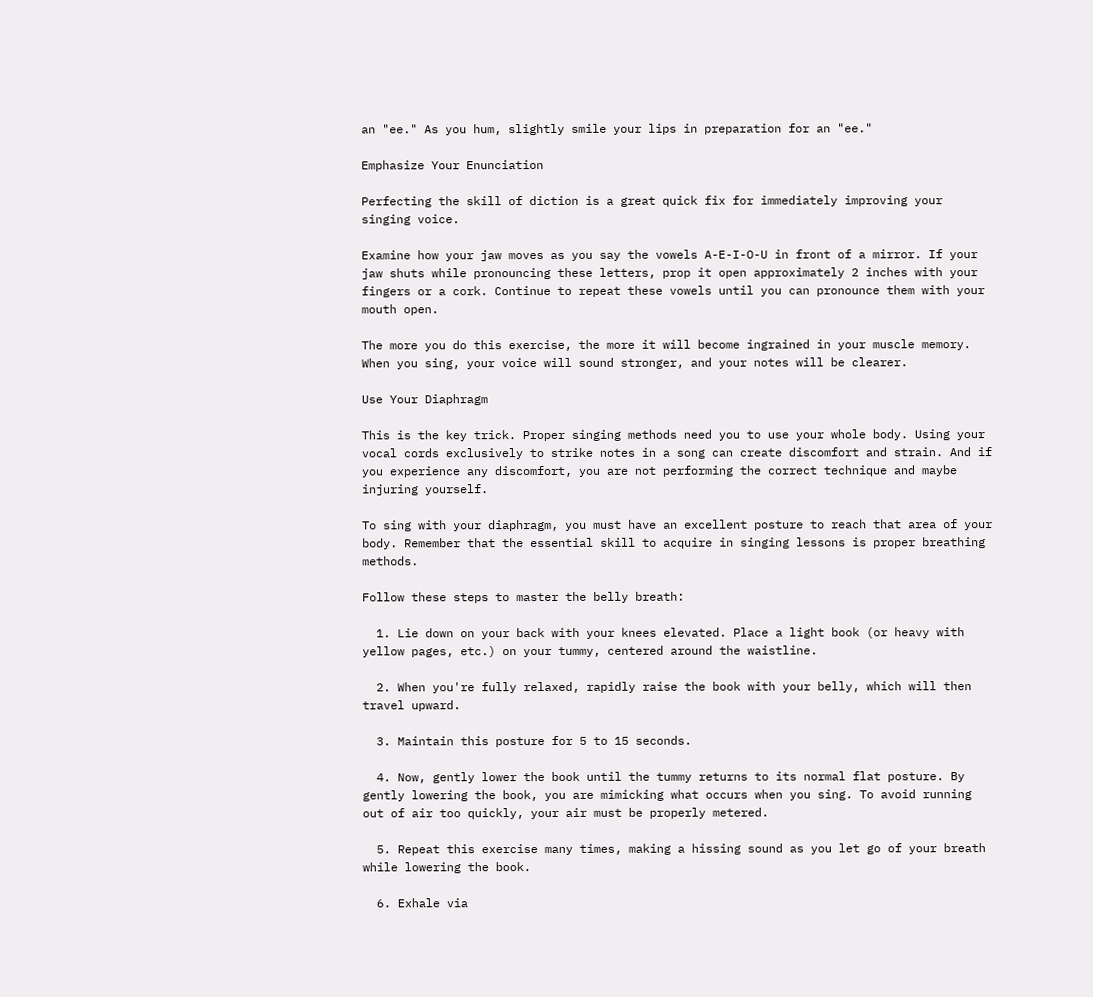an "ee." As you hum, slightly smile your lips in preparation for an "ee."

Emphasize Your Enunciation

Perfecting the skill of diction is a great quick fix for immediately improving your singing voice.

Examine how your jaw moves as you say the vowels A-E-I-O-U in front of a mirror. If your jaw shuts while pronouncing these letters, prop it open approximately 2 inches with your fingers or a cork. Continue to repeat these vowels until you can pronounce them with your mouth open.

The more you do this exercise, the more it will become ingrained in your muscle memory. When you sing, your voice will sound stronger, and your notes will be clearer.

Use Your Diaphragm

This is the key trick. Proper singing methods need you to use your whole body. Using your vocal cords exclusively to strike notes in a song can create discomfort and strain. And if you experience any discomfort, you are not performing the correct technique and maybe injuring yourself.

To sing with your diaphragm, you must have an excellent posture to reach that area of your body. Remember that the essential skill to acquire in singing lessons is proper breathing methods.

Follow these steps to master the belly breath:

  1. Lie down on your back with your knees elevated. Place a light book (or heavy with yellow pages, etc.) on your tummy, centered around the waistline.

  2. When you're fully relaxed, rapidly raise the book with your belly, which will then travel upward.

  3. Maintain this posture for 5 to 15 seconds.

  4. Now, gently lower the book until the tummy returns to its normal flat posture. By gently lowering the book, you are mimicking what occurs when you sing. To avoid running out of air too quickly, your air must be properly metered.

  5. Repeat this exercise many times, making a hissing sound as you let go of your breath while lowering the book.

  6. Exhale via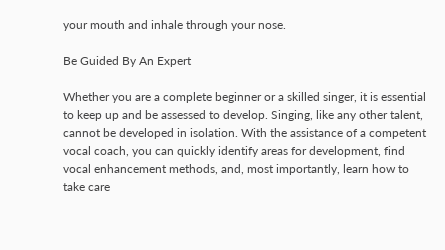your mouth and inhale through your nose.

Be Guided By An Expert

Whether you are a complete beginner or a skilled singer, it is essential to keep up and be assessed to develop. Singing, like any other talent, cannot be developed in isolation. With the assistance of a competent vocal coach, you can quickly identify areas for development, find vocal enhancement methods, and, most importantly, learn how to take care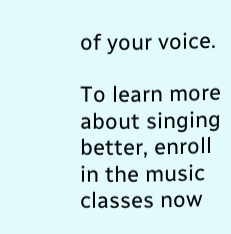of your voice.

To learn more about singing better, enroll in the music classes now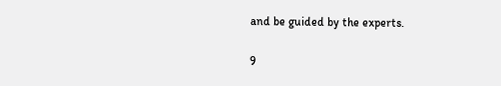and be guided by the experts.

9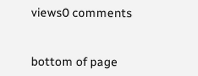views0 comments


bottom of page